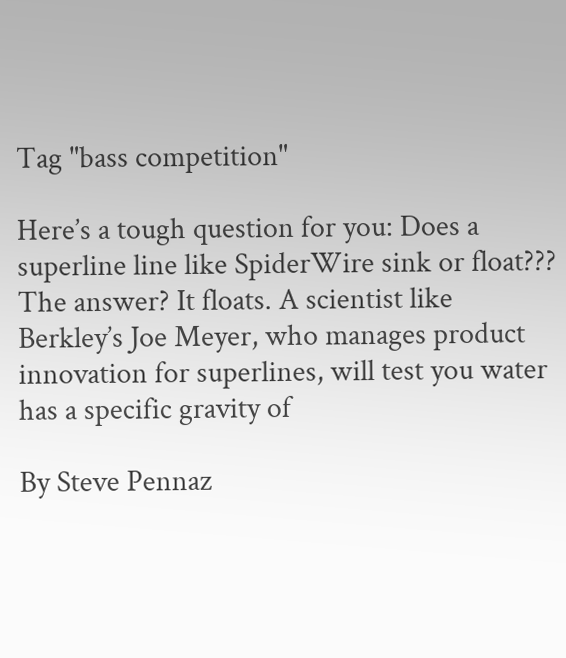Tag "bass competition"

Here’s a tough question for you: Does a superline line like SpiderWire sink or float??? The answer? It floats. A scientist like Berkley’s Joe Meyer, who manages product innovation for superlines, will test you water has a specific gravity of

By Steve Pennaz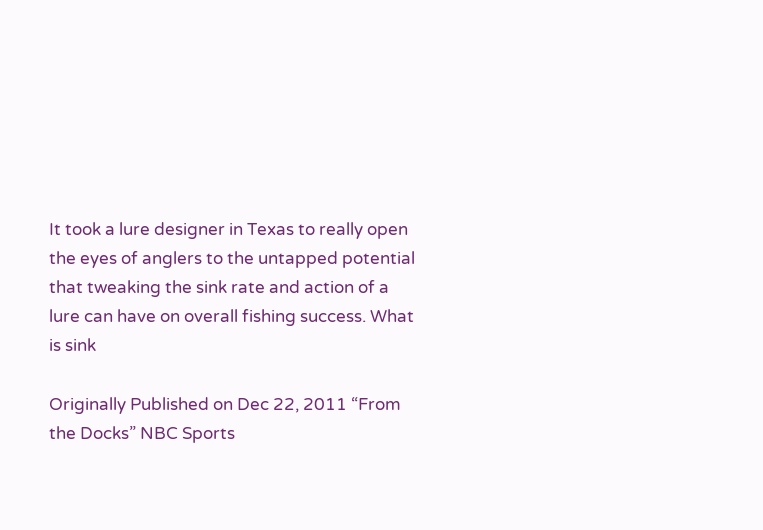It took a lure designer in Texas to really open the eyes of anglers to the untapped potential that tweaking the sink rate and action of a lure can have on overall fishing success. What is sink

Originally Published on Dec 22, 2011 “From the Docks” NBC Sports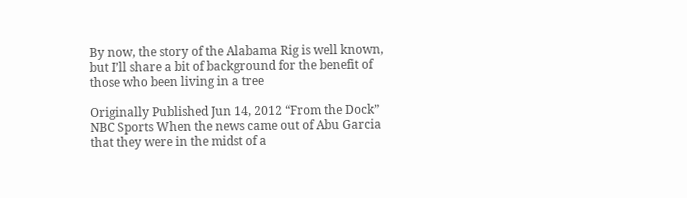By now, the story of the Alabama Rig is well known, but I’ll share a bit of background for the benefit of those who been living in a tree

Originally Published Jun 14, 2012 “From the Dock” NBC Sports When the news came out of Abu Garcia that they were in the midst of a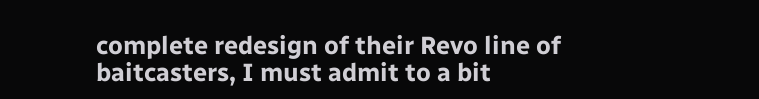complete redesign of their Revo line of baitcasters, I must admit to a bit